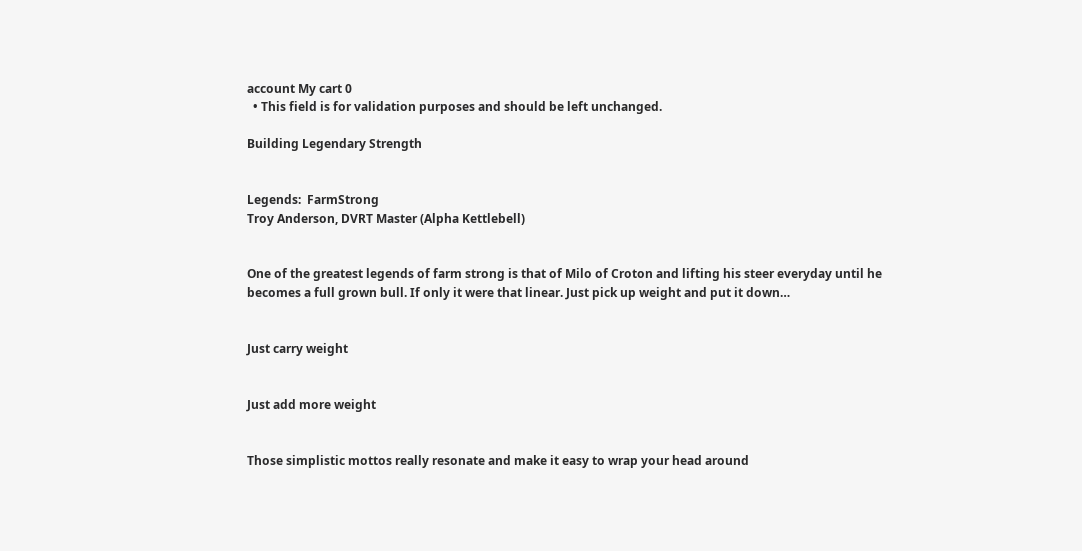account My cart 0
  • This field is for validation purposes and should be left unchanged.

Building Legendary Strength


Legends:  FarmStrong
Troy Anderson, DVRT Master (Alpha Kettlebell)


One of the greatest legends of farm strong is that of Milo of Croton and lifting his steer everyday until he
becomes a full grown bull. If only it were that linear. Just pick up weight and put it down…


Just carry weight


Just add more weight


Those simplistic mottos really resonate and make it easy to wrap your head around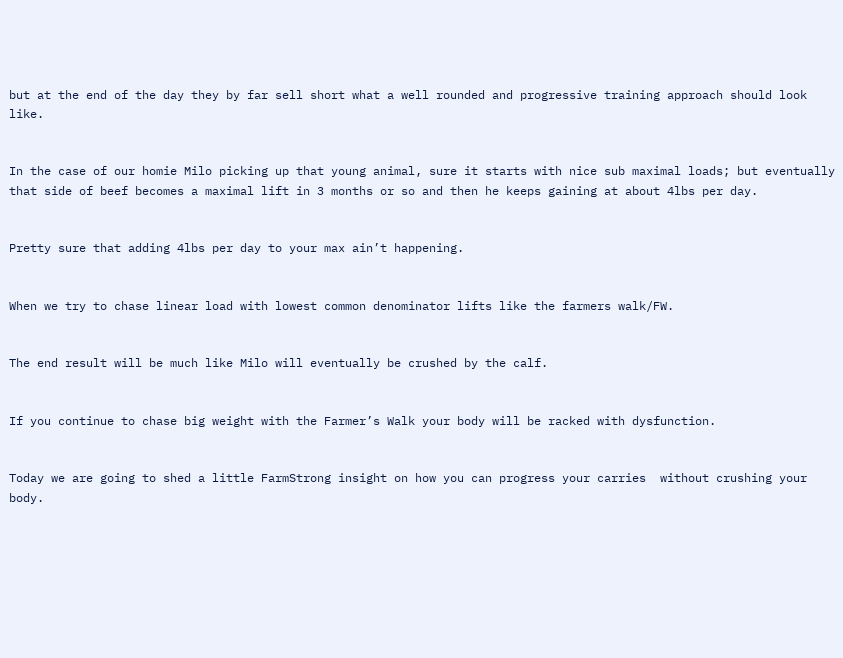but at the end of the day they by far sell short what a well rounded and progressive training approach should look like.


In the case of our homie Milo picking up that young animal, sure it starts with nice sub maximal loads; but eventually that side of beef becomes a maximal lift in 3 months or so and then he keeps gaining at about 4lbs per day.


Pretty sure that adding 4lbs per day to your max ain’t happening.


When we try to chase linear load with lowest common denominator lifts like the farmers walk/FW.


The end result will be much like Milo will eventually be crushed by the calf.


If you continue to chase big weight with the Farmer’s Walk your body will be racked with dysfunction.


Today we are going to shed a little FarmStrong insight on how you can progress your carries  without crushing your body.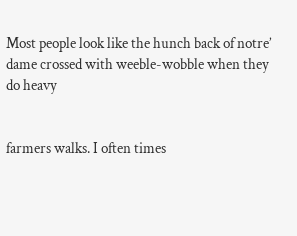Most people look like the hunch back of notre’ dame crossed with weeble-wobble when they do heavy


farmers walks. I often times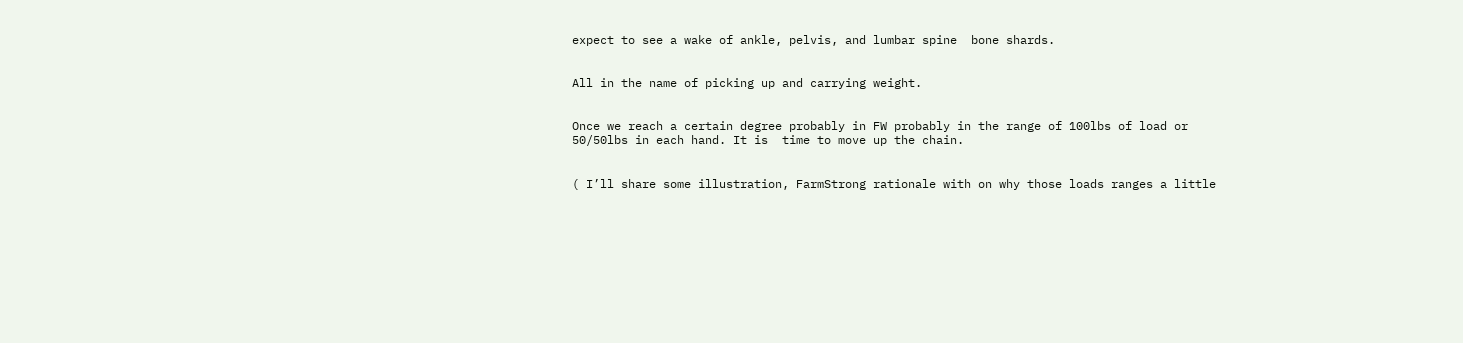expect to see a wake of ankle, pelvis, and lumbar spine  bone shards.


All in the name of picking up and carrying weight.


Once we reach a certain degree probably in FW probably in the range of 100lbs of load or 50/50lbs in each hand. It is  time to move up the chain.


( I’ll share some illustration, FarmStrong rationale with on why those loads ranges a little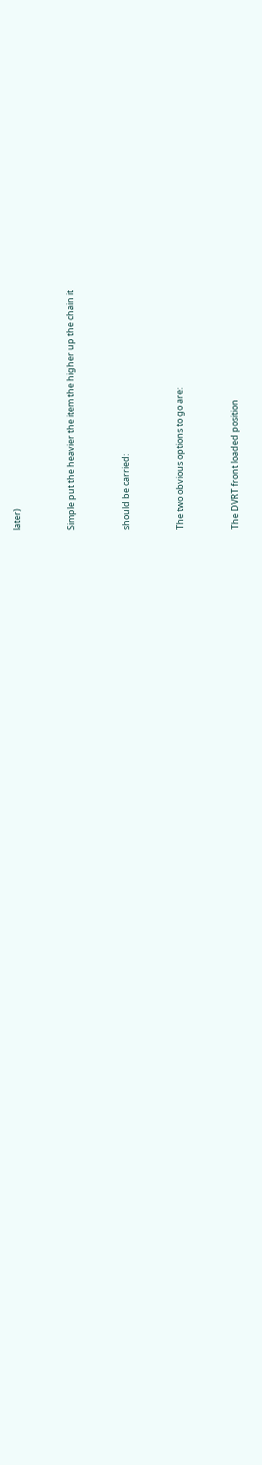later)


Simple put the heavier the item the higher up the chain it


should be carried:


The two obvious options to go are:


The DVRT front loaded position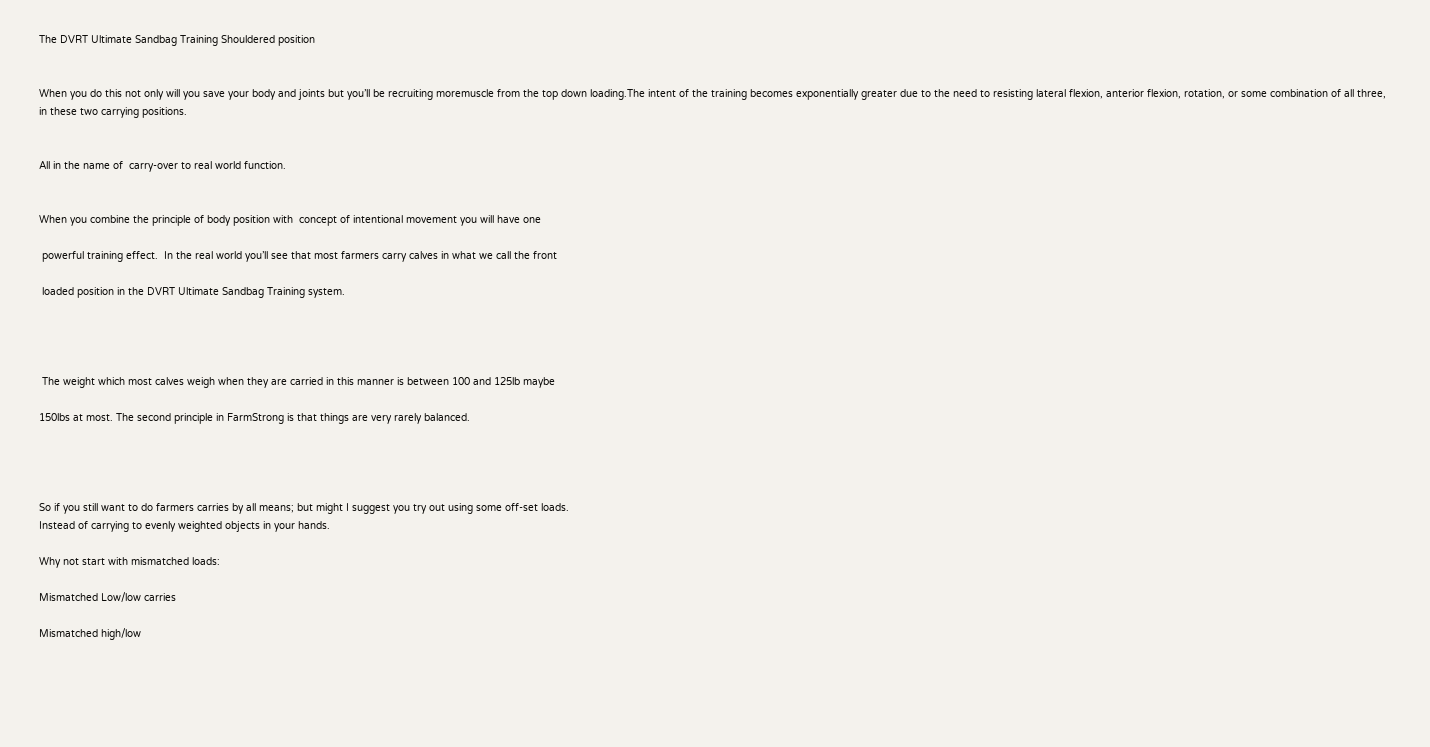The DVRT Ultimate Sandbag Training Shouldered position


When you do this not only will you save your body and joints but you’ll be recruiting moremuscle from the top down loading.The intent of the training becomes exponentially greater due to the need to resisting lateral flexion, anterior flexion, rotation, or some combination of all three, in these two carrying positions.


All in the name of  carry-over to real world function.


When you combine the principle of body position with  concept of intentional movement you will have one

 powerful training effect.  In the real world you’ll see that most farmers carry calves in what we call the front

 loaded position in the DVRT Ultimate Sandbag Training system.




 The weight which most calves weigh when they are carried in this manner is between 100 and 125lb maybe

150lbs at most. The second principle in FarmStrong is that things are very rarely balanced.




So if you still want to do farmers carries by all means; but might I suggest you try out using some off-set loads.
Instead of carrying to evenly weighted objects in your hands.

Why not start with mismatched loads:

Mismatched Low/low carries

Mismatched high/low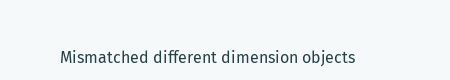Mismatched different dimension objects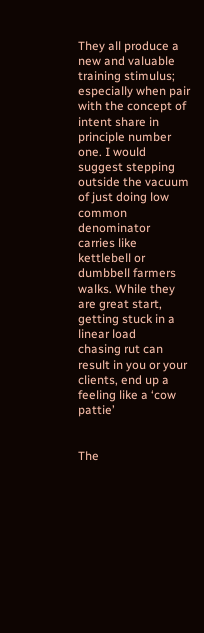They all produce a new and valuable training stimulus; especially when pair with the concept of intent share in
principle number one. I would suggest stepping outside the vacuum of just doing low common denominator
carries like kettlebell or dumbbell farmers walks. While they are great start, getting stuck in a linear load
chasing rut can result in you or your clients, end up a feeling like a ‘cow pattie’


The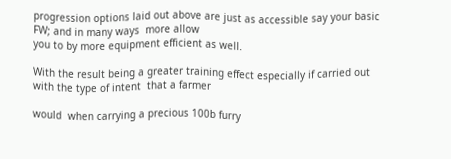progression options laid out above are just as accessible say your basic FW; and in many ways  more allow
you to by more equipment efficient as well.

With the result being a greater training effect especially if carried out with the type of intent  that a farmer

would  when carrying a precious 100b furry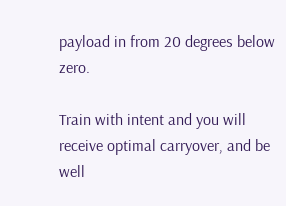payload in from 20 degrees below zero.

Train with intent and you will receive optimal carryover, and be well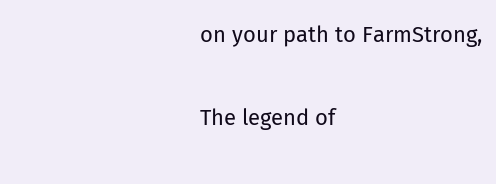on your path to FarmStrong,

The legend of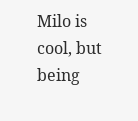Milo is cool, but being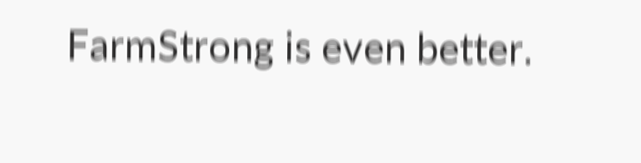FarmStrong is even better.